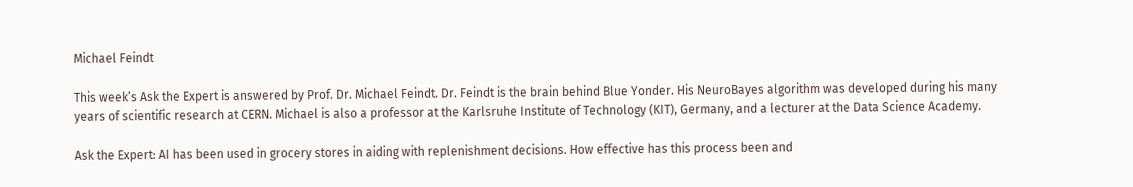Michael Feindt

This week’s Ask the Expert is answered by Prof. Dr. Michael Feindt. Dr. Feindt is the brain behind Blue Yonder. His NeuroBayes algorithm was developed during his many years of scientific research at CERN. Michael is also a professor at the Karlsruhe Institute of Technology (KIT), Germany, and a lecturer at the Data Science Academy.

Ask the Expert: AI has been used in grocery stores in aiding with replenishment decisions. How effective has this process been and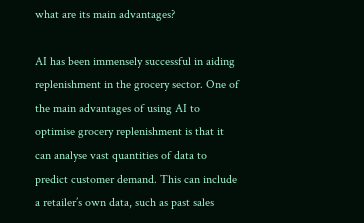what are its main advantages?

AI has been immensely successful in aiding replenishment in the grocery sector. One of the main advantages of using AI to optimise grocery replenishment is that it can analyse vast quantities of data to predict customer demand. This can include a retailer’s own data, such as past sales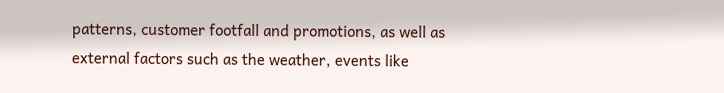patterns, customer footfall and promotions, as well as external factors such as the weather, events like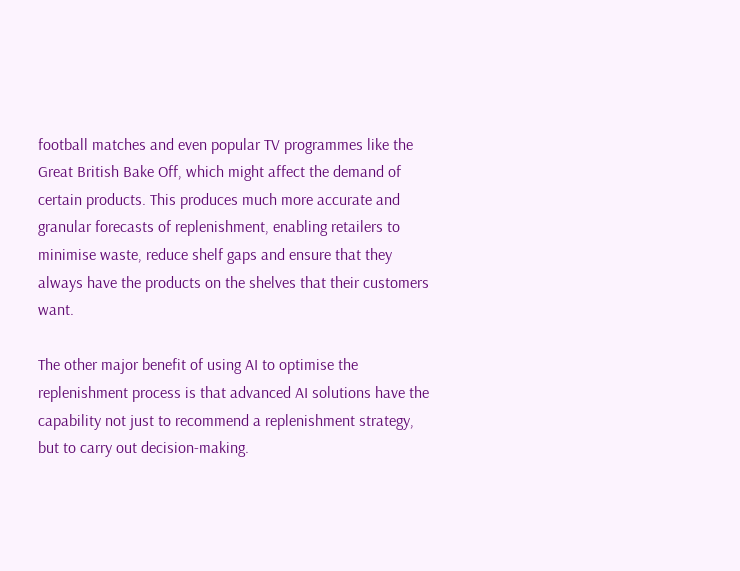football matches and even popular TV programmes like the Great British Bake Off, which might affect the demand of certain products. This produces much more accurate and granular forecasts of replenishment, enabling retailers to minimise waste, reduce shelf gaps and ensure that they always have the products on the shelves that their customers want.

The other major benefit of using AI to optimise the replenishment process is that advanced AI solutions have the capability not just to recommend a replenishment strategy, but to carry out decision-making.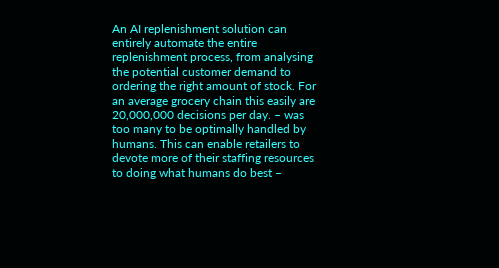An AI replenishment solution can entirely automate the entire replenishment process, from analysing the potential customer demand to ordering the right amount of stock. For an average grocery chain this easily are 20,000,000 decisions per day. – was too many to be optimally handled by humans. This can enable retailers to devote more of their staffing resources to doing what humans do best –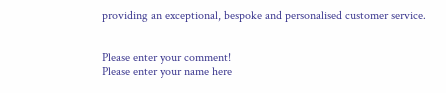providing an exceptional, bespoke and personalised customer service.


Please enter your comment!
Please enter your name here